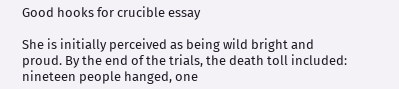Good hooks for crucible essay

She is initially perceived as being wild bright and proud. By the end of the trials, the death toll included: nineteen people hanged, one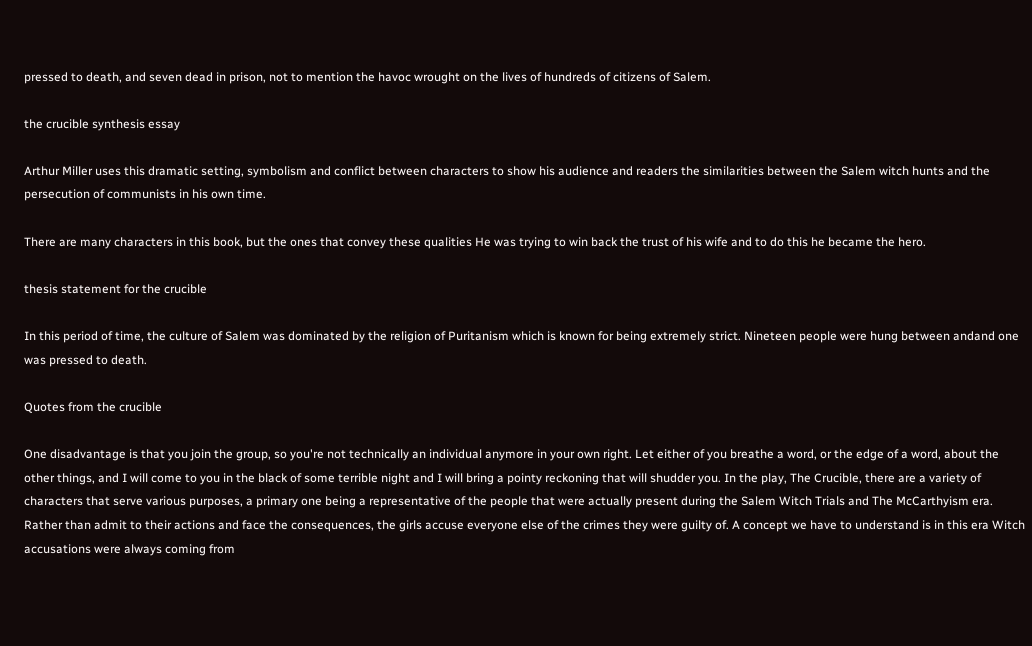pressed to death, and seven dead in prison, not to mention the havoc wrought on the lives of hundreds of citizens of Salem.

the crucible synthesis essay

Arthur Miller uses this dramatic setting, symbolism and conflict between characters to show his audience and readers the similarities between the Salem witch hunts and the persecution of communists in his own time.

There are many characters in this book, but the ones that convey these qualities He was trying to win back the trust of his wife and to do this he became the hero.

thesis statement for the crucible

In this period of time, the culture of Salem was dominated by the religion of Puritanism which is known for being extremely strict. Nineteen people were hung between andand one was pressed to death.

Quotes from the crucible

One disadvantage is that you join the group, so you're not technically an individual anymore in your own right. Let either of you breathe a word, or the edge of a word, about the other things, and I will come to you in the black of some terrible night and I will bring a pointy reckoning that will shudder you. In the play, The Crucible, there are a variety of characters that serve various purposes, a primary one being a representative of the people that were actually present during the Salem Witch Trials and The McCarthyism era. Rather than admit to their actions and face the consequences, the girls accuse everyone else of the crimes they were guilty of. A concept we have to understand is in this era Witch accusations were always coming from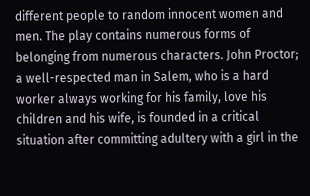different people to random innocent women and men. The play contains numerous forms of belonging from numerous characters. John Proctor; a well-respected man in Salem, who is a hard worker always working for his family, love his children and his wife, is founded in a critical situation after committing adultery with a girl in the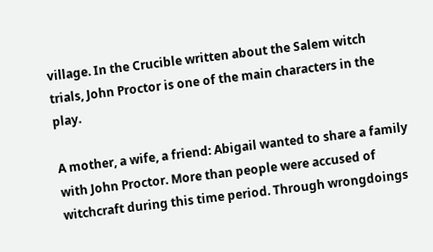village. In the Crucible written about the Salem witch trials, John Proctor is one of the main characters in the play.

A mother, a wife, a friend: Abigail wanted to share a family with John Proctor. More than people were accused of witchcraft during this time period. Through wrongdoings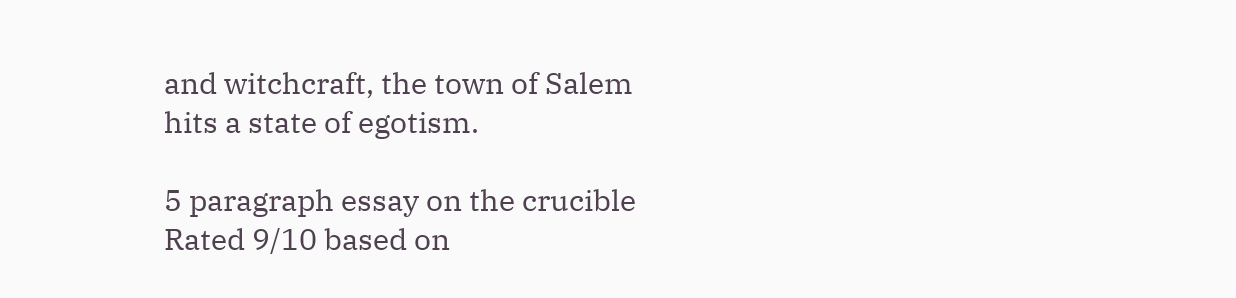and witchcraft, the town of Salem hits a state of egotism.

5 paragraph essay on the crucible
Rated 9/10 based on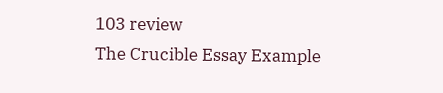103 review
The Crucible Essay Example